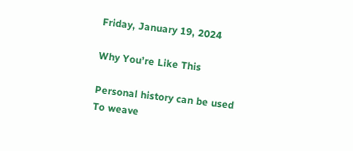Friday, January 19, 2024

Why You’re Like This

Personal history can be used
To weave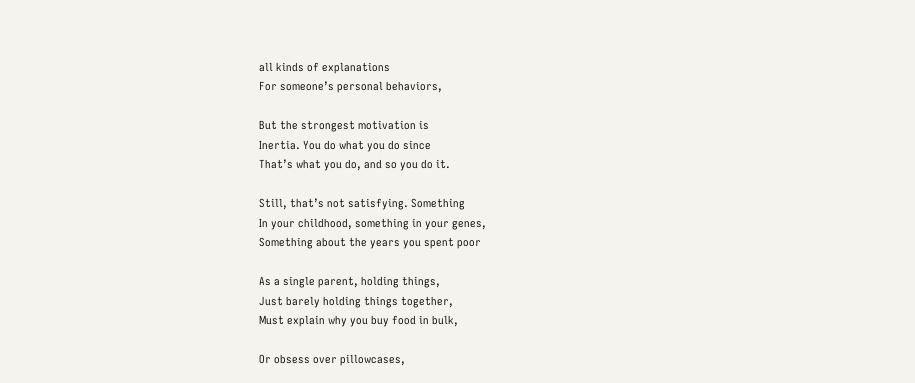all kinds of explanations
For someone’s personal behaviors,

But the strongest motivation is
Inertia. You do what you do since
That’s what you do, and so you do it.

Still, that’s not satisfying. Something
In your childhood, something in your genes,
Something about the years you spent poor

As a single parent, holding things,
Just barely holding things together,
Must explain why you buy food in bulk,

Or obsess over pillowcases,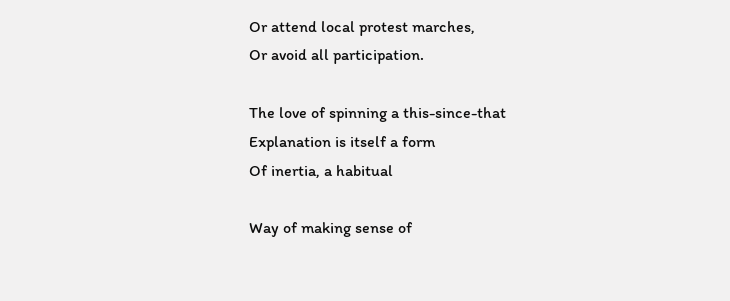Or attend local protest marches,
Or avoid all participation.

The love of spinning a this-since-that
Explanation is itself a form
Of inertia, a habitual

Way of making sense of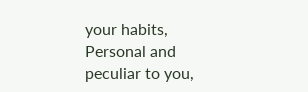your habits,
Personal and peculiar to you,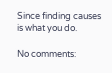Since finding causes is what you do.

No comments: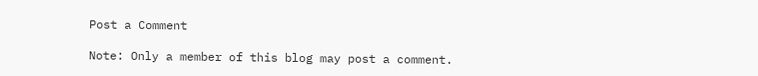Post a Comment

Note: Only a member of this blog may post a comment.